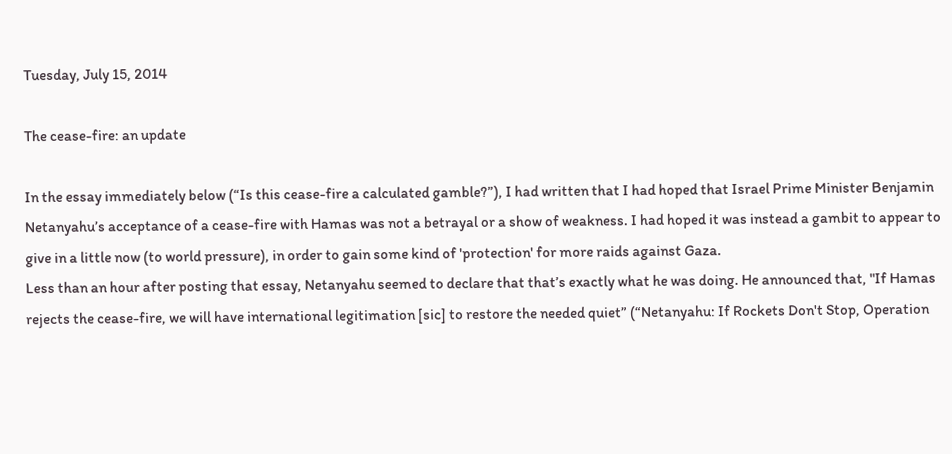Tuesday, July 15, 2014

The cease-fire: an update

In the essay immediately below (“Is this cease-fire a calculated gamble?”), I had written that I had hoped that Israel Prime Minister Benjamin Netanyahu’s acceptance of a cease-fire with Hamas was not a betrayal or a show of weakness. I had hoped it was instead a gambit to appear to give in a little now (to world pressure), in order to gain some kind of 'protection' for more raids against Gaza.
Less than an hour after posting that essay, Netanyahu seemed to declare that that’s exactly what he was doing. He announced that, "If Hamas rejects the cease-fire, we will have international legitimation [sic] to restore the needed quiet” (“Netanyahu: If Rockets Don't Stop, Operation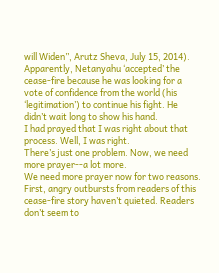will Widen”, Arutz Sheva, July 15, 2014).
Apparently, Netanyahu ‘accepted’ the cease-fire because he was looking for a vote of confidence from the world (his ‘legitimation’) to continue his fight. He didn’t wait long to show his hand.
I had prayed that I was right about that process. Well, I was right.
There’s just one problem. Now, we need more prayer--a lot more.
We need more prayer now for two reasons. First, angry outbursts from readers of this cease-fire story haven’t quieted. Readers don’t seem to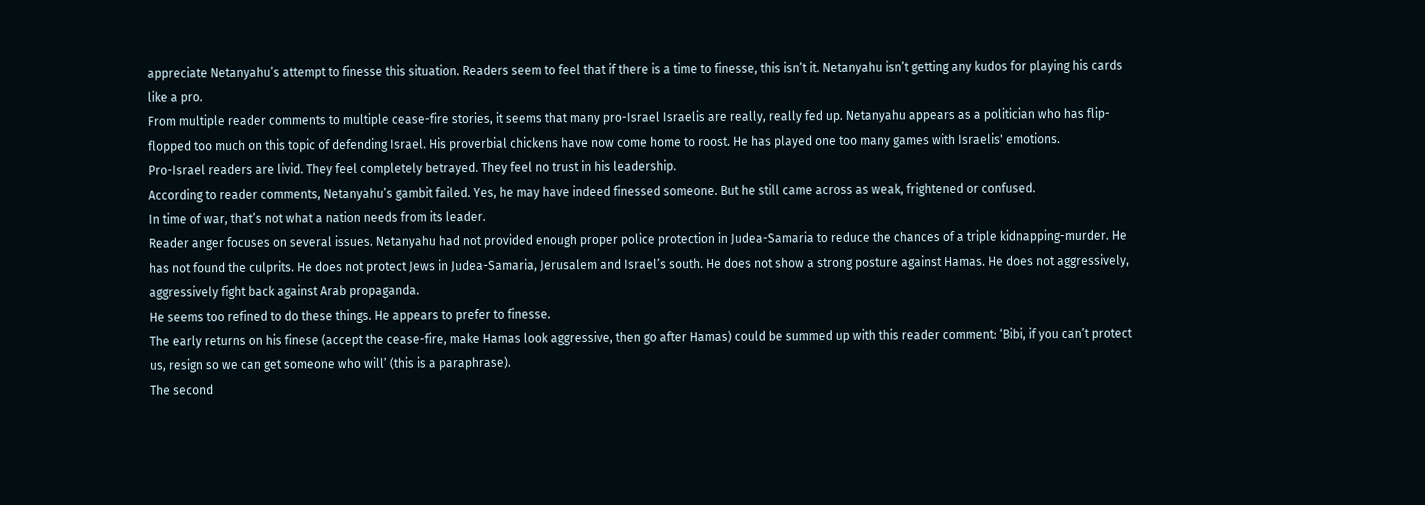appreciate Netanyahu’s attempt to finesse this situation. Readers seem to feel that if there is a time to finesse, this isn’t it. Netanyahu isn’t getting any kudos for playing his cards like a pro.
From multiple reader comments to multiple cease-fire stories, it seems that many pro-Israel Israelis are really, really fed up. Netanyahu appears as a politician who has flip-flopped too much on this topic of defending Israel. His proverbial chickens have now come home to roost. He has played one too many games with Israelis' emotions.
Pro-Israel readers are livid. They feel completely betrayed. They feel no trust in his leadership.
According to reader comments, Netanyahu’s gambit failed. Yes, he may have indeed finessed someone. But he still came across as weak, frightened or confused.
In time of war, that’s not what a nation needs from its leader.
Reader anger focuses on several issues. Netanyahu had not provided enough proper police protection in Judea-Samaria to reduce the chances of a triple kidnapping-murder. He has not found the culprits. He does not protect Jews in Judea-Samaria, Jerusalem and Israel’s south. He does not show a strong posture against Hamas. He does not aggressively, aggressively fight back against Arab propaganda.
He seems too refined to do these things. He appears to prefer to finesse.
The early returns on his finese (accept the cease-fire, make Hamas look aggressive, then go after Hamas) could be summed up with this reader comment: ‘Bibi, if you can’t protect us, resign so we can get someone who will’ (this is a paraphrase).
The second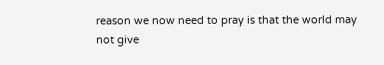reason we now need to pray is that the world may not give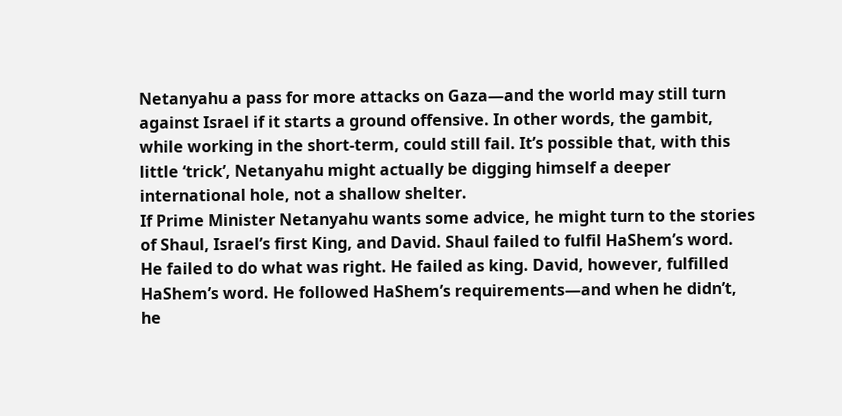Netanyahu a pass for more attacks on Gaza—and the world may still turn against Israel if it starts a ground offensive. In other words, the gambit, while working in the short-term, could still fail. It’s possible that, with this little ‘trick’, Netanyahu might actually be digging himself a deeper international hole, not a shallow shelter.
If Prime Minister Netanyahu wants some advice, he might turn to the stories of Shaul, Israel’s first King, and David. Shaul failed to fulfil HaShem’s word. He failed to do what was right. He failed as king. David, however, fulfilled HaShem’s word. He followed HaShem’s requirements—and when he didn’t, he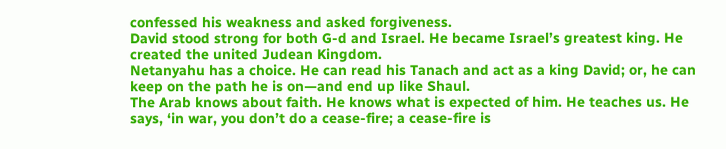confessed his weakness and asked forgiveness.
David stood strong for both G-d and Israel. He became Israel’s greatest king. He created the united Judean Kingdom.
Netanyahu has a choice. He can read his Tanach and act as a king David; or, he can keep on the path he is on—and end up like Shaul.
The Arab knows about faith. He knows what is expected of him. He teaches us. He says, ‘in war, you don’t do a cease-fire; a cease-fire is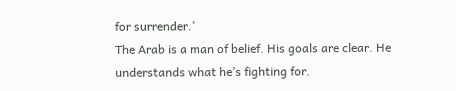for surrender.’
The Arab is a man of belief. His goals are clear. He understands what he’s fighting for.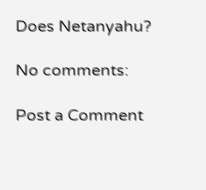Does Netanyahu?

No comments:

Post a Comment